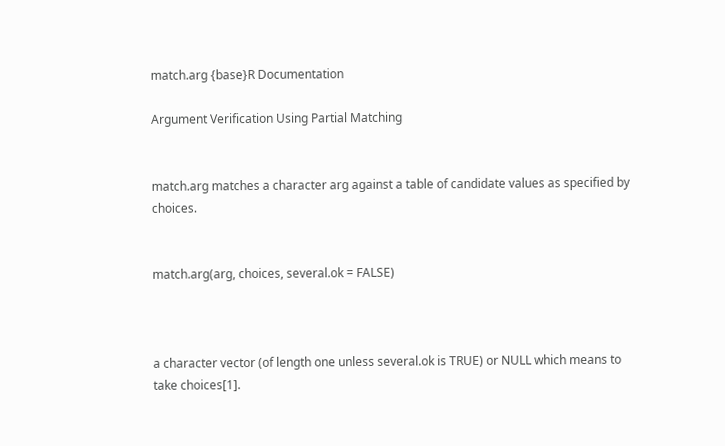match.arg {base}R Documentation

Argument Verification Using Partial Matching


match.arg matches a character arg against a table of candidate values as specified by choices.


match.arg(arg, choices, several.ok = FALSE)



a character vector (of length one unless several.ok is TRUE) or NULL which means to take choices[1].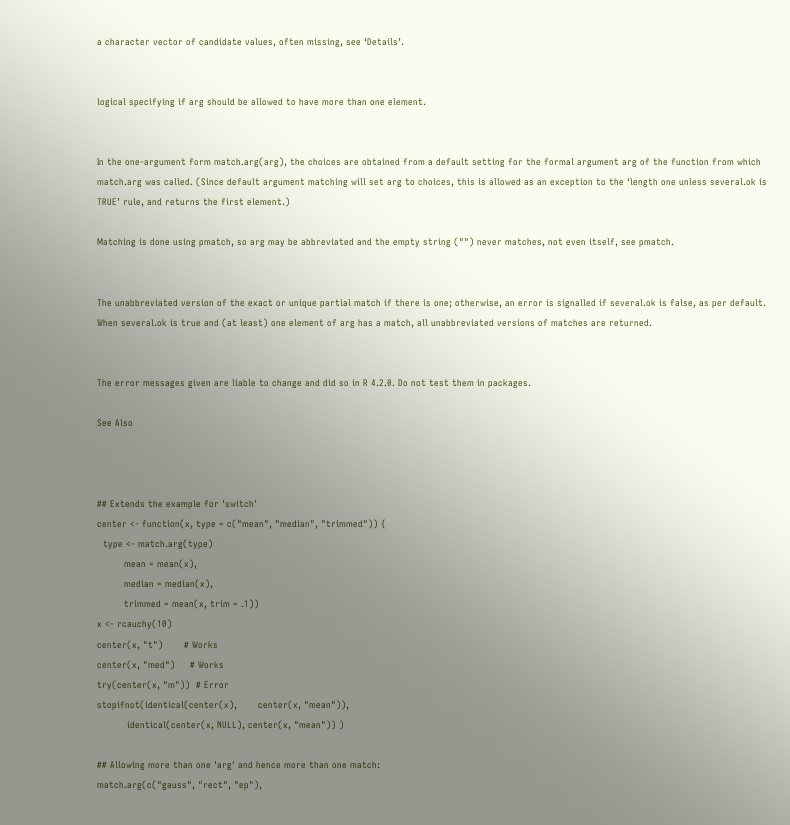a character vector of candidate values, often missing, see ‘Details’.


logical specifying if arg should be allowed to have more than one element.


In the one-argument form match.arg(arg), the choices are obtained from a default setting for the formal argument arg of the function from which match.arg was called. (Since default argument matching will set arg to choices, this is allowed as an exception to the ‘length one unless several.ok is TRUE’ rule, and returns the first element.)

Matching is done using pmatch, so arg may be abbreviated and the empty string ("") never matches, not even itself, see pmatch.


The unabbreviated version of the exact or unique partial match if there is one; otherwise, an error is signalled if several.ok is false, as per default. When several.ok is true and (at least) one element of arg has a match, all unabbreviated versions of matches are returned.


The error messages given are liable to change and did so in R 4.2.0. Do not test them in packages.

See Also



## Extends the example for 'switch'
center <- function(x, type = c("mean", "median", "trimmed")) {
  type <- match.arg(type)
         mean = mean(x),
         median = median(x),
         trimmed = mean(x, trim = .1))
x <- rcauchy(10)
center(x, "t")       # Works
center(x, "med")     # Works
try(center(x, "m"))  # Error
stopifnot(identical(center(x),       center(x, "mean")),
          identical(center(x, NULL), center(x, "mean")) )

## Allowing more than one 'arg' and hence more than one match:
match.arg(c("gauss", "rect", "ep"),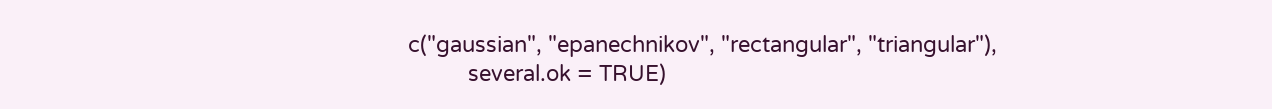c("gaussian", "epanechnikov", "rectangular", "triangular"),
          several.ok = TRUE)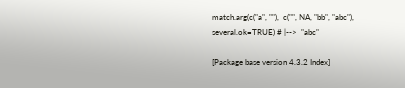match.arg(c("a", ""),  c("", NA, "bb", "abc"), several.ok=TRUE) # |-->  "abc"

[Package base version 4.3.2 Index]